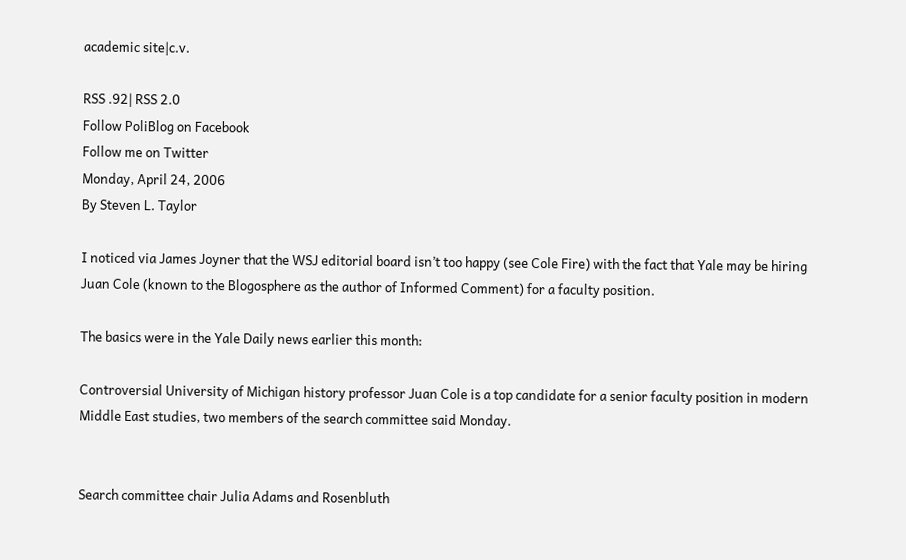academic site|c.v.

RSS .92| RSS 2.0
Follow PoliBlog on Facebook
Follow me on Twitter
Monday, April 24, 2006
By Steven L. Taylor

I noticed via James Joyner that the WSJ editorial board isn’t too happy (see Cole Fire) with the fact that Yale may be hiring Juan Cole (known to the Blogosphere as the author of Informed Comment) for a faculty position.

The basics were in the Yale Daily news earlier this month:

Controversial University of Michigan history professor Juan Cole is a top candidate for a senior faculty position in modern Middle East studies, two members of the search committee said Monday.


Search committee chair Julia Adams and Rosenbluth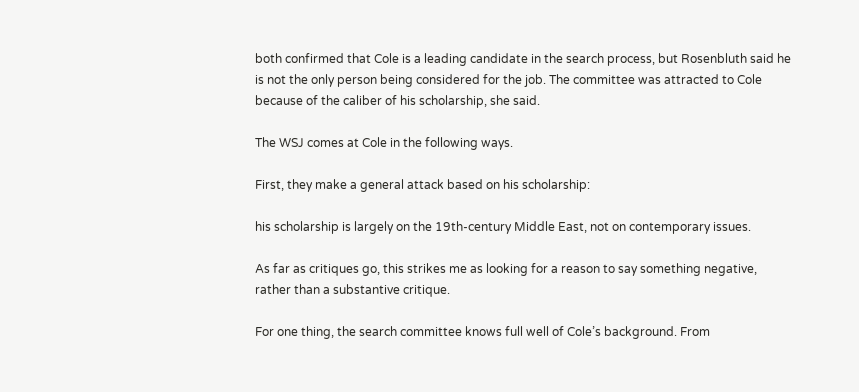both confirmed that Cole is a leading candidate in the search process, but Rosenbluth said he is not the only person being considered for the job. The committee was attracted to Cole because of the caliber of his scholarship, she said.

The WSJ comes at Cole in the following ways.

First, they make a general attack based on his scholarship:

his scholarship is largely on the 19th-century Middle East, not on contemporary issues.

As far as critiques go, this strikes me as looking for a reason to say something negative, rather than a substantive critique.

For one thing, the search committee knows full well of Cole’s background. From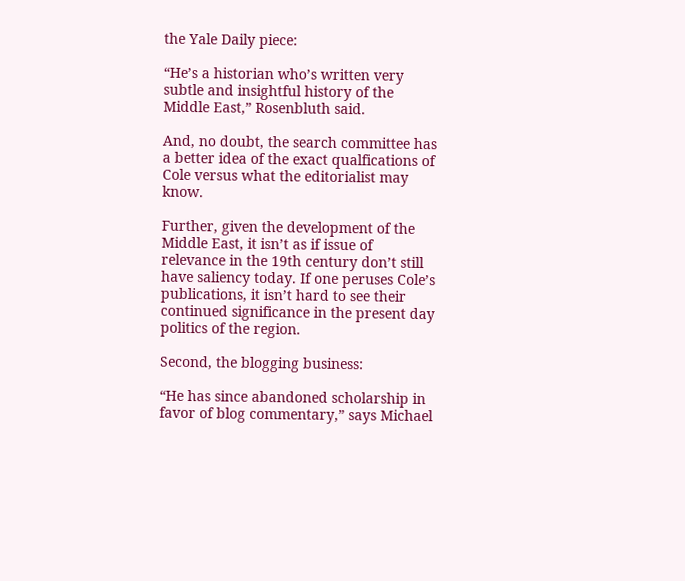the Yale Daily piece:

“He’s a historian who’s written very subtle and insightful history of the Middle East,” Rosenbluth said.

And, no doubt, the search committee has a better idea of the exact qualfications of Cole versus what the editorialist may know.

Further, given the development of the Middle East, it isn’t as if issue of relevance in the 19th century don’t still have saliency today. If one peruses Cole’s publications, it isn’t hard to see their continued significance in the present day politics of the region.

Second, the blogging business:

“He has since abandoned scholarship in favor of blog commentary,” says Michael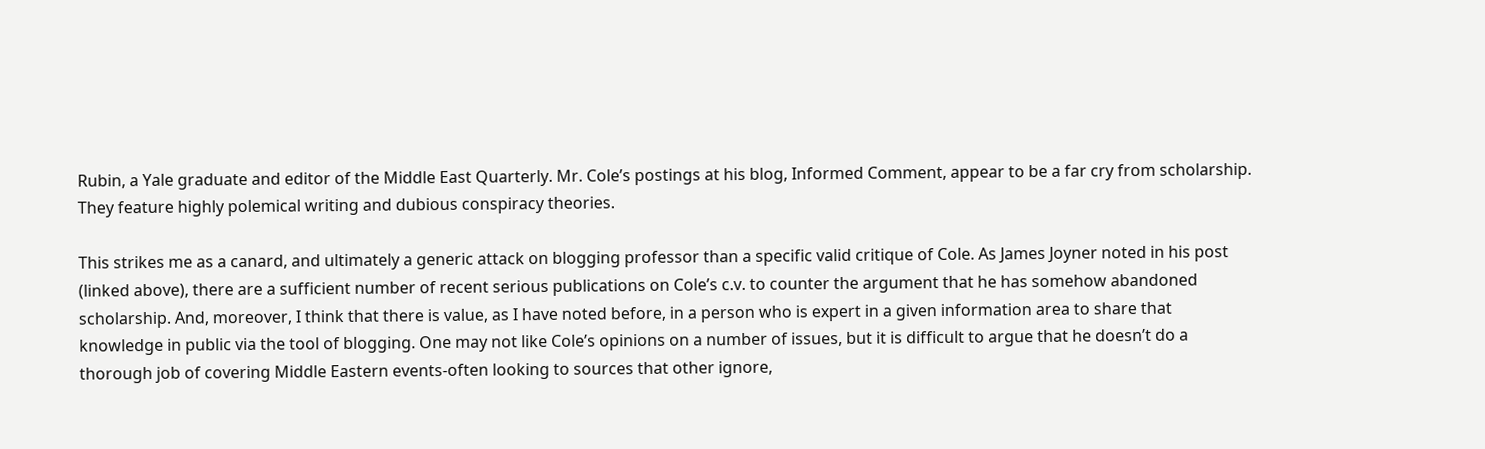Rubin, a Yale graduate and editor of the Middle East Quarterly. Mr. Cole’s postings at his blog, Informed Comment, appear to be a far cry from scholarship. They feature highly polemical writing and dubious conspiracy theories.

This strikes me as a canard, and ultimately a generic attack on blogging professor than a specific valid critique of Cole. As James Joyner noted in his post (linked above), there are a sufficient number of recent serious publications on Cole’s c.v. to counter the argument that he has somehow abandoned scholarship. And, moreover, I think that there is value, as I have noted before, in a person who is expert in a given information area to share that knowledge in public via the tool of blogging. One may not like Cole’s opinions on a number of issues, but it is difficult to argue that he doesn’t do a thorough job of covering Middle Eastern events-often looking to sources that other ignore,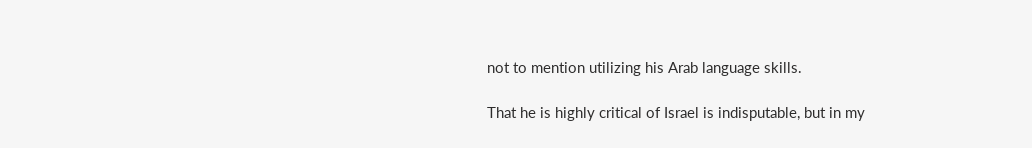not to mention utilizing his Arab language skills.

That he is highly critical of Israel is indisputable, but in my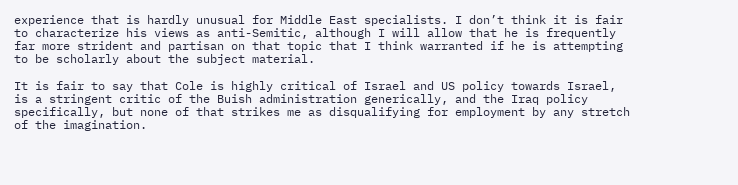experience that is hardly unusual for Middle East specialists. I don’t think it is fair to characterize his views as anti-Semitic, although I will allow that he is frequently far more strident and partisan on that topic that I think warranted if he is attempting to be scholarly about the subject material.

It is fair to say that Cole is highly critical of Israel and US policy towards Israel, is a stringent critic of the Buish administration generically, and the Iraq policy specifically, but none of that strikes me as disqualifying for employment by any stretch of the imagination.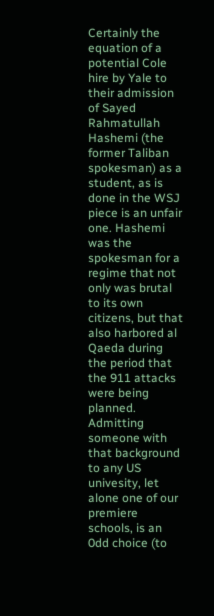Certainly the equation of a potential Cole hire by Yale to their admission of Sayed Rahmatullah Hashemi (the former Taliban spokesman) as a student, as is done in the WSJ piece is an unfair one. Hashemi was the spokesman for a regime that not only was brutal to its own citizens, but that also harbored al Qaeda during the period that the 911 attacks were being planned. Admitting someone with that background to any US univesity, let alone one of our premiere schools, is an 0dd choice (to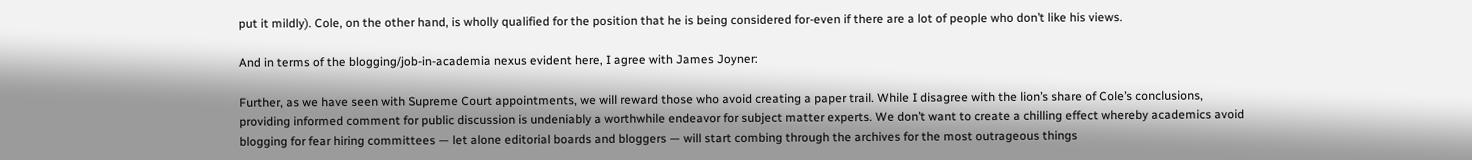put it mildly). Cole, on the other hand, is wholly qualified for the position that he is being considered for-even if there are a lot of people who don’t like his views.

And in terms of the blogging/job-in-academia nexus evident here, I agree with James Joyner:

Further, as we have seen with Supreme Court appointments, we will reward those who avoid creating a paper trail. While I disagree with the lion’s share of Cole’s conclusions, providing informed comment for public discussion is undeniably a worthwhile endeavor for subject matter experts. We don’t want to create a chilling effect whereby academics avoid blogging for fear hiring committees — let alone editorial boards and bloggers — will start combing through the archives for the most outrageous things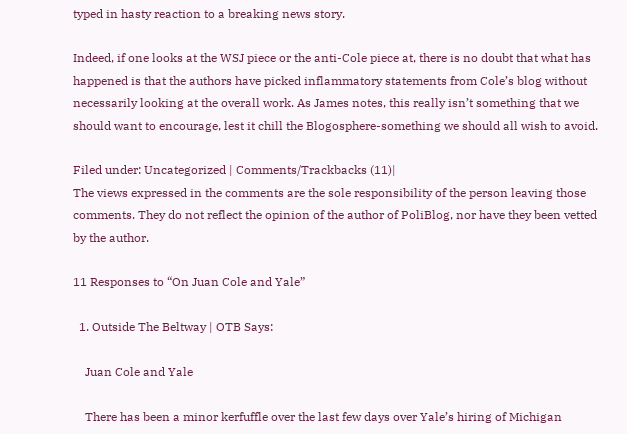typed in hasty reaction to a breaking news story.

Indeed, if one looks at the WSJ piece or the anti-Cole piece at, there is no doubt that what has happened is that the authors have picked inflammatory statements from Cole’s blog without necessarily looking at the overall work. As James notes, this really isn’t something that we should want to encourage, lest it chill the Blogosphere-something we should all wish to avoid.

Filed under: Uncategorized | Comments/Trackbacks (11)|
The views expressed in the comments are the sole responsibility of the person leaving those comments. They do not reflect the opinion of the author of PoliBlog, nor have they been vetted by the author.

11 Responses to “On Juan Cole and Yale”

  1. Outside The Beltway | OTB Says:

    Juan Cole and Yale

    There has been a minor kerfuffle over the last few days over Yale’s hiring of Michigan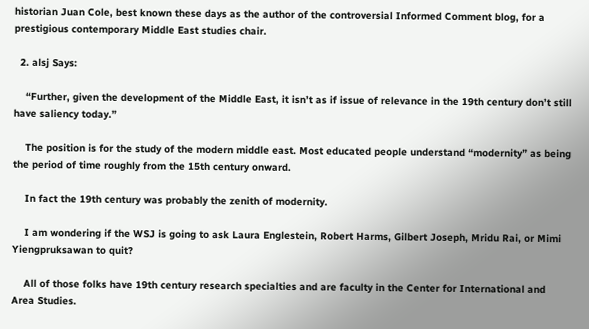historian Juan Cole, best known these days as the author of the controversial Informed Comment blog, for a prestigious contemporary Middle East studies chair.

  2. alsj Says:

    “Further, given the development of the Middle East, it isn’t as if issue of relevance in the 19th century don’t still have saliency today.”

    The position is for the study of the modern middle east. Most educated people understand “modernity” as being the period of time roughly from the 15th century onward.

    In fact the 19th century was probably the zenith of modernity.

    I am wondering if the WSJ is going to ask Laura Englestein, Robert Harms, Gilbert Joseph, Mridu Rai, or Mimi Yiengpruksawan to quit?

    All of those folks have 19th century research specialties and are faculty in the Center for International and Area Studies.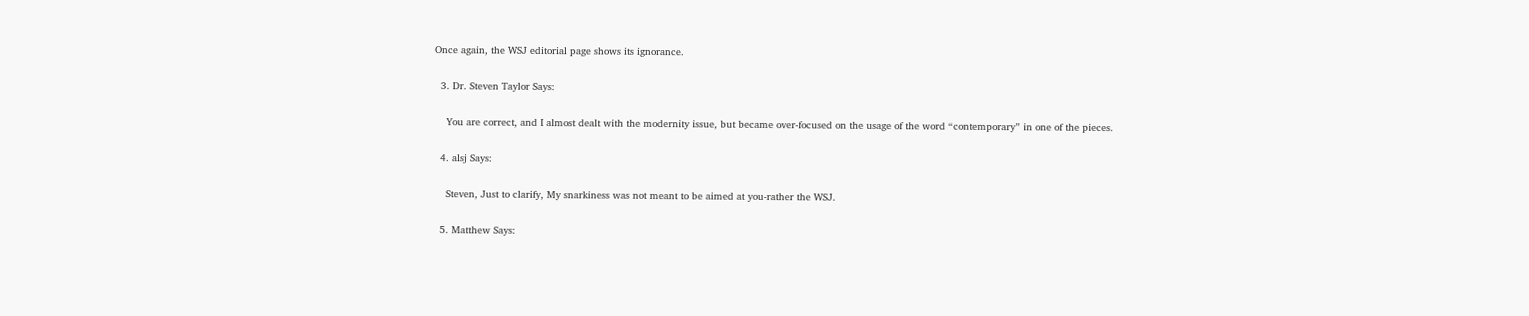Once again, the WSJ editorial page shows its ignorance.

  3. Dr. Steven Taylor Says:

    You are correct, and I almost dealt with the modernity issue, but became over-focused on the usage of the word “contemporary” in one of the pieces.

  4. alsj Says:

    Steven, Just to clarify, My snarkiness was not meant to be aimed at you-rather the WSJ.

  5. Matthew Says: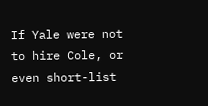If Yale were not to hire Cole, or even short-list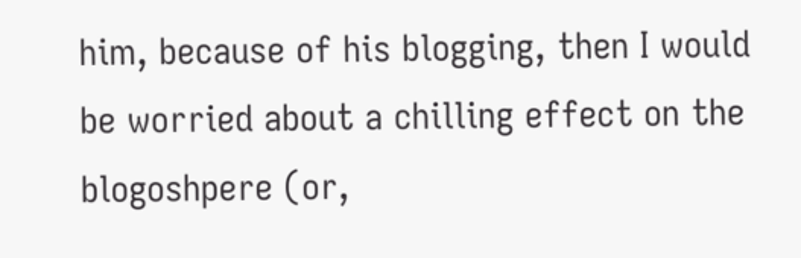him, because of his blogging, then I would be worried about a chilling effect on the blogoshpere (or,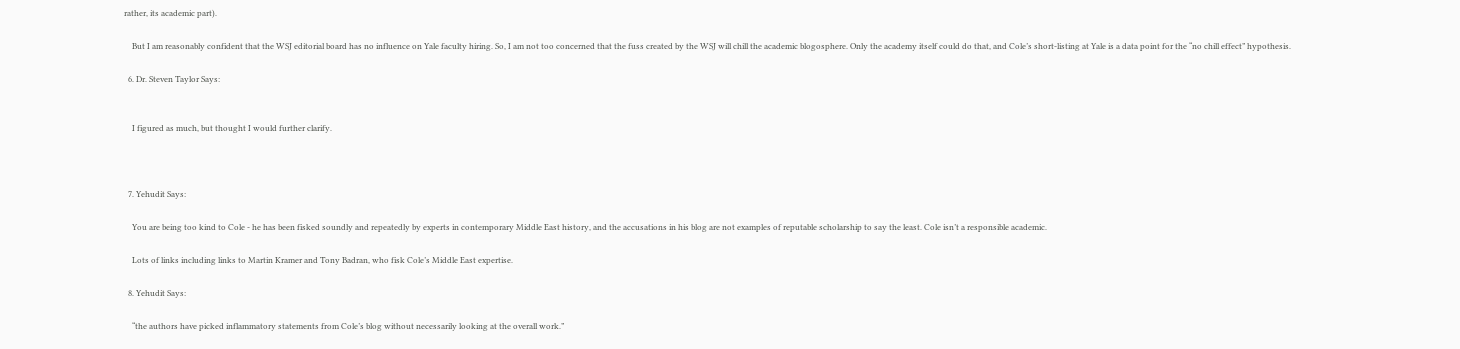rather, its academic part).

    But I am reasonably confident that the WSJ editorial board has no influence on Yale faculty hiring. So, I am not too concerned that the fuss created by the WSJ will chill the academic blogosphere. Only the academy itself could do that, and Cole’s short-listing at Yale is a data point for the “no chill effect” hypothesis.

  6. Dr. Steven Taylor Says:


    I figured as much, but thought I would further clarify.



  7. Yehudit Says:

    You are being too kind to Cole - he has been fisked soundly and repeatedly by experts in contemporary Middle East history, and the accusations in his blog are not examples of reputable scholarship to say the least. Cole isn’t a responsible academic.

    Lots of links including links to Martin Kramer and Tony Badran, who fisk Cole’s Middle East expertise.

  8. Yehudit Says:

    “the authors have picked inflammatory statements from Cole’s blog without necessarily looking at the overall work.”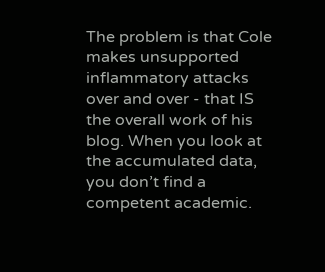The problem is that Cole makes unsupported inflammatory attacks over and over - that IS the overall work of his blog. When you look at the accumulated data, you don’t find a competent academic.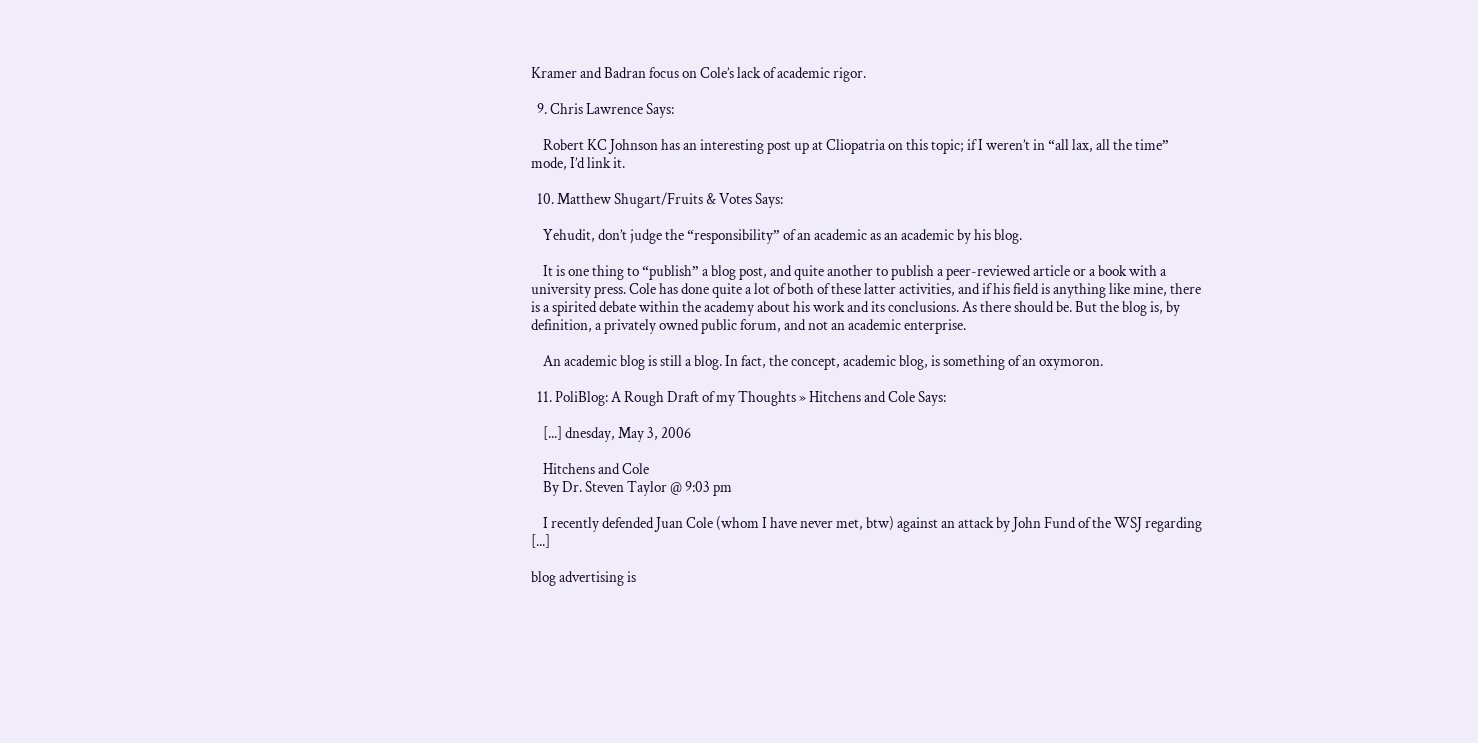Kramer and Badran focus on Cole’s lack of academic rigor.

  9. Chris Lawrence Says:

    Robert KC Johnson has an interesting post up at Cliopatria on this topic; if I weren’t in “all lax, all the time” mode, I’d link it.

  10. Matthew Shugart/Fruits & Votes Says:

    Yehudit, don’t judge the “responsibility” of an academic as an academic by his blog.

    It is one thing to “publish” a blog post, and quite another to publish a peer-reviewed article or a book with a university press. Cole has done quite a lot of both of these latter activities, and if his field is anything like mine, there is a spirited debate within the academy about his work and its conclusions. As there should be. But the blog is, by definition, a privately owned public forum, and not an academic enterprise.

    An academic blog is still a blog. In fact, the concept, academic blog, is something of an oxymoron.

  11. PoliBlog: A Rough Draft of my Thoughts » Hitchens and Cole Says:

    [...] dnesday, May 3, 2006

    Hitchens and Cole
    By Dr. Steven Taylor @ 9:03 pm

    I recently defended Juan Cole (whom I have never met, btw) against an attack by John Fund of the WSJ regarding [...]

blog advertising is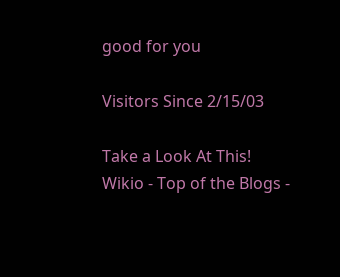good for you

Visitors Since 2/15/03

Take a Look At This!
Wikio - Top of the Blogs -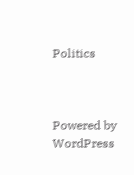Politics



Powered by WordPress